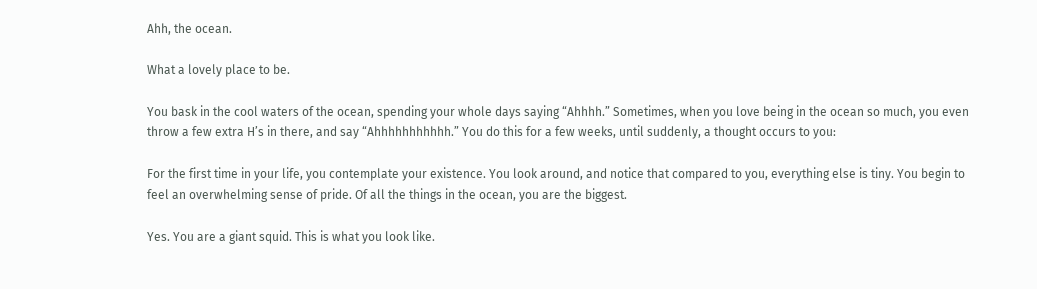Ahh, the ocean.

What a lovely place to be.

You bask in the cool waters of the ocean, spending your whole days saying “Ahhhh.” Sometimes, when you love being in the ocean so much, you even throw a few extra H’s in there, and say “Ahhhhhhhhhhh.” You do this for a few weeks, until suddenly, a thought occurs to you:

For the first time in your life, you contemplate your existence. You look around, and notice that compared to you, everything else is tiny. You begin to feel an overwhelming sense of pride. Of all the things in the ocean, you are the biggest.

Yes. You are a giant squid. This is what you look like.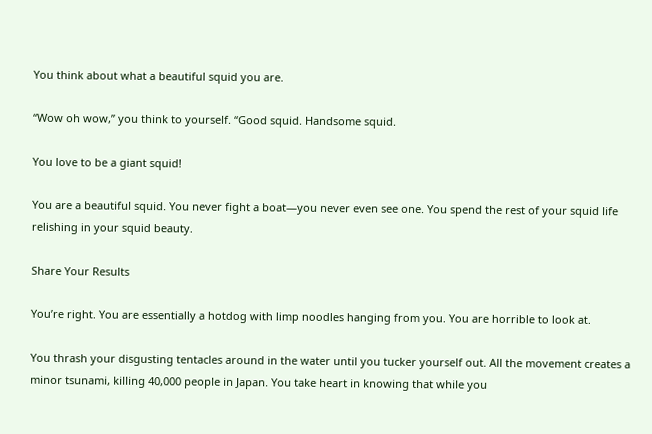You think about what a beautiful squid you are.

“Wow oh wow,” you think to yourself. “Good squid. Handsome squid.

You love to be a giant squid!

You are a beautiful squid. You never fight a boat—you never even see one. You spend the rest of your squid life relishing in your squid beauty.

Share Your Results

You’re right. You are essentially a hotdog with limp noodles hanging from you. You are horrible to look at.

You thrash your disgusting tentacles around in the water until you tucker yourself out. All the movement creates a minor tsunami, killing 40,000 people in Japan. You take heart in knowing that while you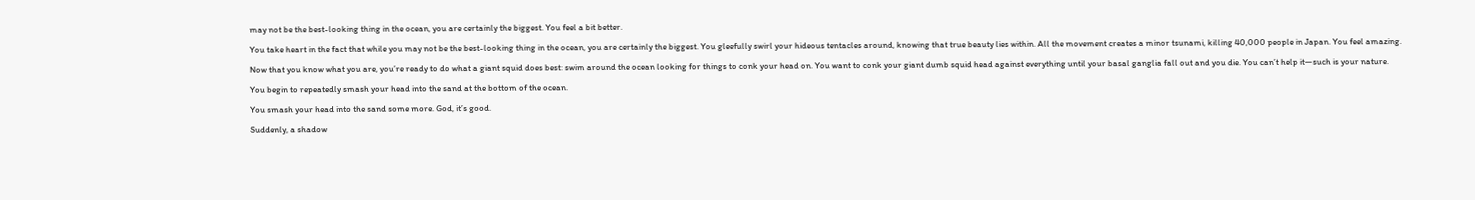may not be the best-looking thing in the ocean, you are certainly the biggest. You feel a bit better.

You take heart in the fact that while you may not be the best-looking thing in the ocean, you are certainly the biggest. You gleefully swirl your hideous tentacles around, knowing that true beauty lies within. All the movement creates a minor tsunami, killing 40,000 people in Japan. You feel amazing.

Now that you know what you are, you’re ready to do what a giant squid does best: swim around the ocean looking for things to conk your head on. You want to conk your giant dumb squid head against everything until your basal ganglia fall out and you die. You can’t help it—such is your nature.

You begin to repeatedly smash your head into the sand at the bottom of the ocean.

You smash your head into the sand some more. God, it’s good.

Suddenly, a shadow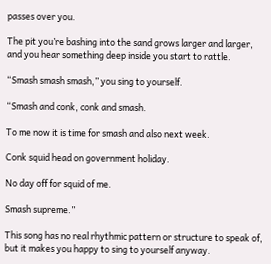passes over you.

The pit you’re bashing into the sand grows larger and larger, and you hear something deep inside you start to rattle.

“Smash smash smash,” you sing to yourself.

“Smash and conk, conk and smash.

To me now it is time for smash and also next week.

Conk squid head on government holiday.

No day off for squid of me.

Smash supreme.”

This song has no real rhythmic pattern or structure to speak of, but it makes you happy to sing to yourself anyway.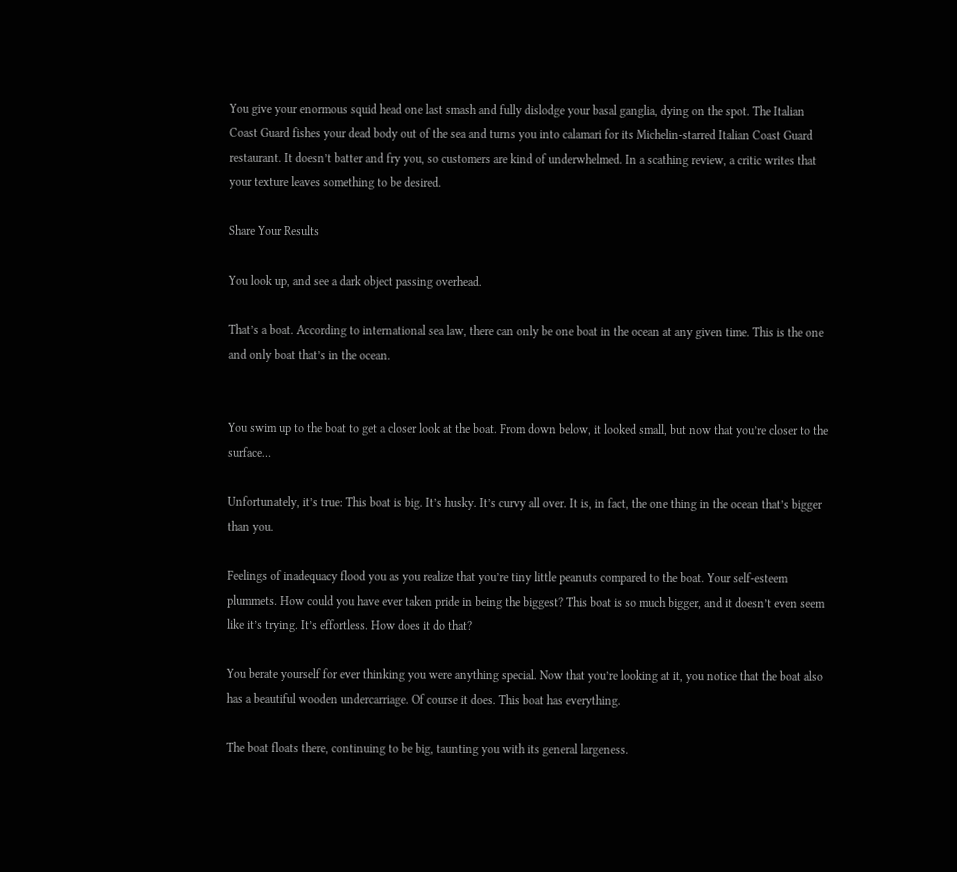You give your enormous squid head one last smash and fully dislodge your basal ganglia, dying on the spot. The Italian Coast Guard fishes your dead body out of the sea and turns you into calamari for its Michelin-starred Italian Coast Guard restaurant. It doesn’t batter and fry you, so customers are kind of underwhelmed. In a scathing review, a critic writes that your texture leaves something to be desired.

Share Your Results

You look up, and see a dark object passing overhead.

That’s a boat. According to international sea law, there can only be one boat in the ocean at any given time. This is the one and only boat that’s in the ocean.


You swim up to the boat to get a closer look at the boat. From down below, it looked small, but now that you’re closer to the surface…

Unfortunately, it’s true: This boat is big. It’s husky. It’s curvy all over. It is, in fact, the one thing in the ocean that’s bigger than you.

Feelings of inadequacy flood you as you realize that you’re tiny little peanuts compared to the boat. Your self-esteem plummets. How could you have ever taken pride in being the biggest? This boat is so much bigger, and it doesn’t even seem like it’s trying. It’s effortless. How does it do that?

You berate yourself for ever thinking you were anything special. Now that you’re looking at it, you notice that the boat also has a beautiful wooden undercarriage. Of course it does. This boat has everything.

The boat floats there, continuing to be big, taunting you with its general largeness.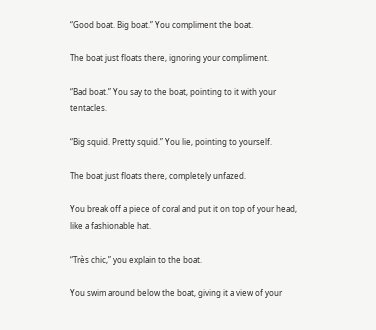“Good boat. Big boat.” You compliment the boat.

The boat just floats there, ignoring your compliment.

“Bad boat.” You say to the boat, pointing to it with your tentacles.

“Big squid. Pretty squid.” You lie, pointing to yourself.

The boat just floats there, completely unfazed.

You break off a piece of coral and put it on top of your head, like a fashionable hat.

“Très chic,” you explain to the boat.

You swim around below the boat, giving it a view of your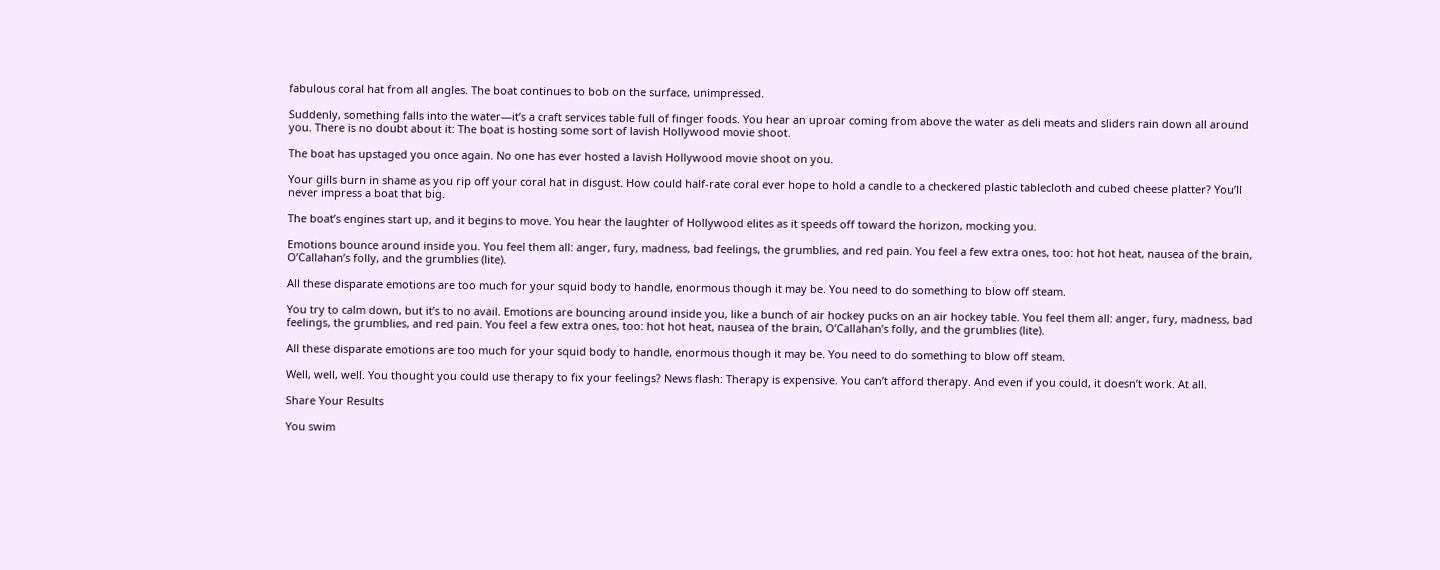fabulous coral hat from all angles. The boat continues to bob on the surface, unimpressed.

Suddenly, something falls into the water—it’s a craft services table full of finger foods. You hear an uproar coming from above the water as deli meats and sliders rain down all around you. There is no doubt about it: The boat is hosting some sort of lavish Hollywood movie shoot.

The boat has upstaged you once again. No one has ever hosted a lavish Hollywood movie shoot on you.

Your gills burn in shame as you rip off your coral hat in disgust. How could half-rate coral ever hope to hold a candle to a checkered plastic tablecloth and cubed cheese platter? You’ll never impress a boat that big.

The boat’s engines start up, and it begins to move. You hear the laughter of Hollywood elites as it speeds off toward the horizon, mocking you.

Emotions bounce around inside you. You feel them all: anger, fury, madness, bad feelings, the grumblies, and red pain. You feel a few extra ones, too: hot hot heat, nausea of the brain, O’Callahan’s folly, and the grumblies (lite).

All these disparate emotions are too much for your squid body to handle, enormous though it may be. You need to do something to blow off steam.

You try to calm down, but it’s to no avail. Emotions are bouncing around inside you, like a bunch of air hockey pucks on an air hockey table. You feel them all: anger, fury, madness, bad feelings, the grumblies, and red pain. You feel a few extra ones, too: hot hot heat, nausea of the brain, O’Callahan’s folly, and the grumblies (lite).

All these disparate emotions are too much for your squid body to handle, enormous though it may be. You need to do something to blow off steam.

Well, well, well. You thought you could use therapy to fix your feelings? News flash: Therapy is expensive. You can’t afford therapy. And even if you could, it doesn’t work. At all.

Share Your Results

You swim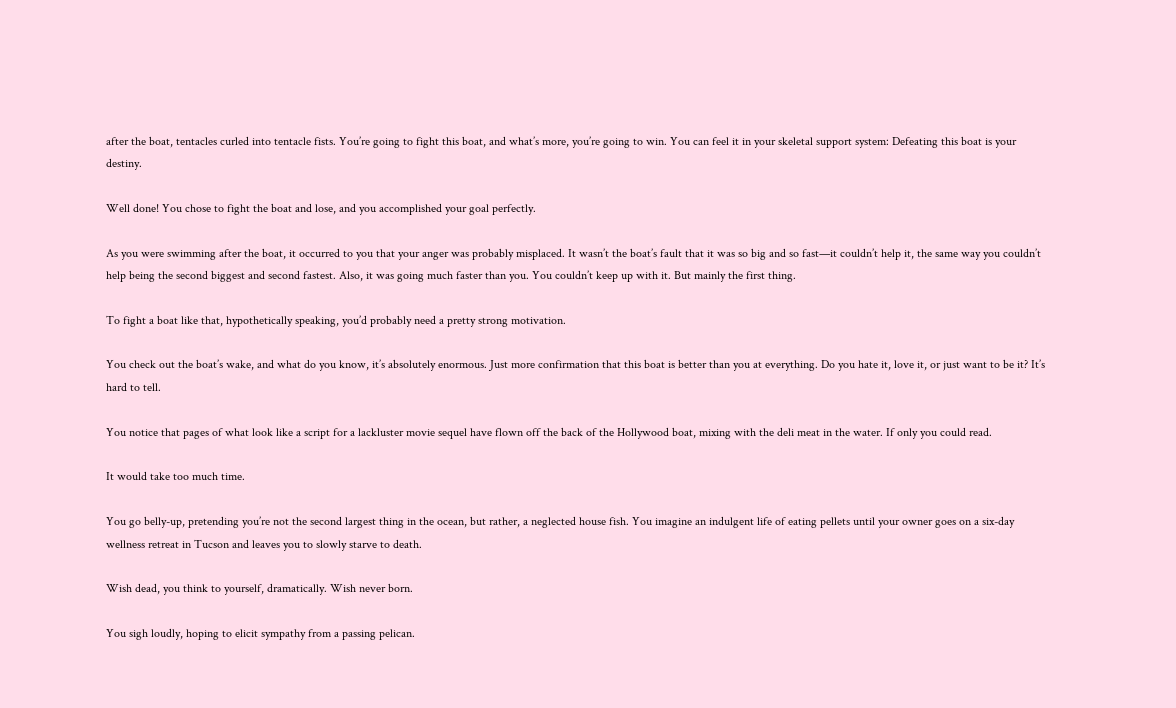after the boat, tentacles curled into tentacle fists. You’re going to fight this boat, and what’s more, you’re going to win. You can feel it in your skeletal support system: Defeating this boat is your destiny.

Well done! You chose to fight the boat and lose, and you accomplished your goal perfectly.

As you were swimming after the boat, it occurred to you that your anger was probably misplaced. It wasn’t the boat’s fault that it was so big and so fast—it couldn’t help it, the same way you couldn’t help being the second biggest and second fastest. Also, it was going much faster than you. You couldn’t keep up with it. But mainly the first thing.

To fight a boat like that, hypothetically speaking, you’d probably need a pretty strong motivation.

You check out the boat’s wake, and what do you know, it’s absolutely enormous. Just more confirmation that this boat is better than you at everything. Do you hate it, love it, or just want to be it? It’s hard to tell.

You notice that pages of what look like a script for a lackluster movie sequel have flown off the back of the Hollywood boat, mixing with the deli meat in the water. If only you could read.

It would take too much time.

You go belly-up, pretending you’re not the second largest thing in the ocean, but rather, a neglected house fish. You imagine an indulgent life of eating pellets until your owner goes on a six-day wellness retreat in Tucson and leaves you to slowly starve to death.

Wish dead, you think to yourself, dramatically. Wish never born.

You sigh loudly, hoping to elicit sympathy from a passing pelican.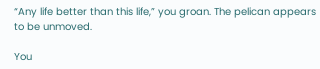“Any life better than this life,” you groan. The pelican appears to be unmoved.

You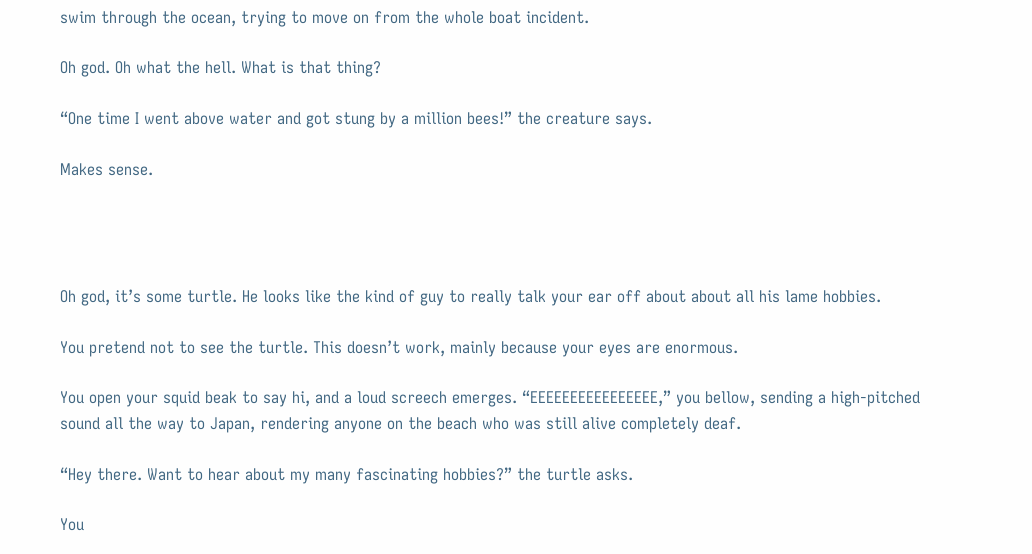swim through the ocean, trying to move on from the whole boat incident.

Oh god. Oh what the hell. What is that thing?

“One time I went above water and got stung by a million bees!” the creature says.

Makes sense.




Oh god, it’s some turtle. He looks like the kind of guy to really talk your ear off about about all his lame hobbies.

You pretend not to see the turtle. This doesn’t work, mainly because your eyes are enormous.

You open your squid beak to say hi, and a loud screech emerges. “EEEEEEEEEEEEEEEE,” you bellow, sending a high-pitched sound all the way to Japan, rendering anyone on the beach who was still alive completely deaf.

“Hey there. Want to hear about my many fascinating hobbies?” the turtle asks.

You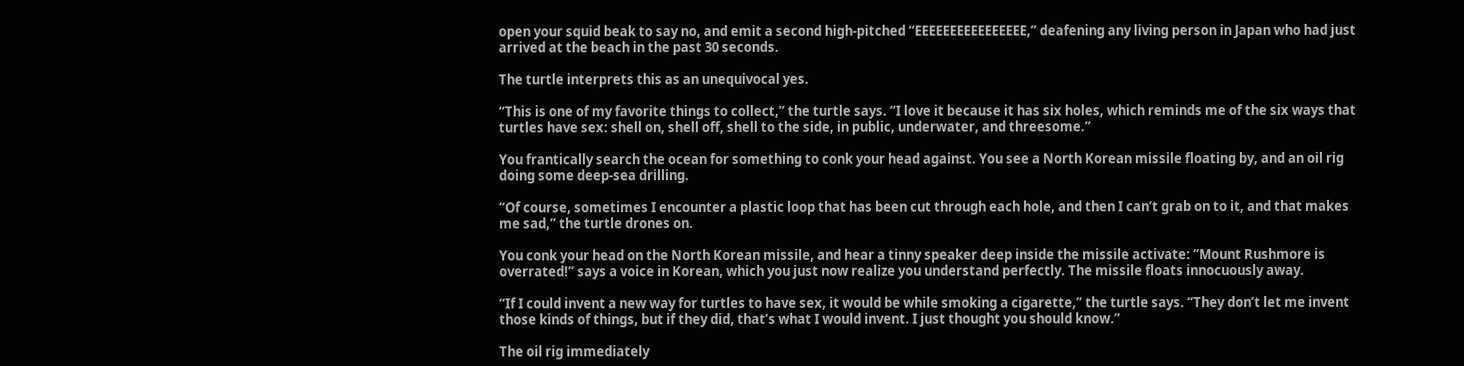open your squid beak to say no, and emit a second high-pitched “EEEEEEEEEEEEEEEE,” deafening any living person in Japan who had just arrived at the beach in the past 30 seconds.

The turtle interprets this as an unequivocal yes.

“This is one of my favorite things to collect,” the turtle says. “I love it because it has six holes, which reminds me of the six ways that turtles have sex: shell on, shell off, shell to the side, in public, underwater, and threesome.”

You frantically search the ocean for something to conk your head against. You see a North Korean missile floating by, and an oil rig doing some deep-sea drilling.

“Of course, sometimes I encounter a plastic loop that has been cut through each hole, and then I can’t grab on to it, and that makes me sad,” the turtle drones on.

You conk your head on the North Korean missile, and hear a tinny speaker deep inside the missile activate: “Mount Rushmore is overrated!” says a voice in Korean, which you just now realize you understand perfectly. The missile floats innocuously away.

“If I could invent a new way for turtles to have sex, it would be while smoking a cigarette,” the turtle says. “They don’t let me invent those kinds of things, but if they did, that’s what I would invent. I just thought you should know.”

The oil rig immediately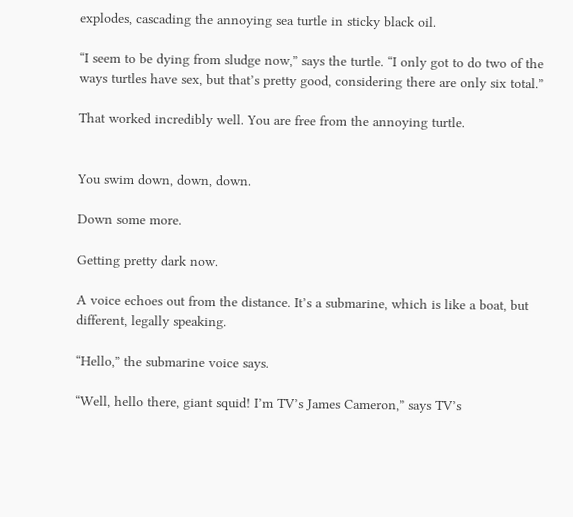explodes, cascading the annoying sea turtle in sticky black oil.

“I seem to be dying from sludge now,” says the turtle. “I only got to do two of the ways turtles have sex, but that’s pretty good, considering there are only six total.”

That worked incredibly well. You are free from the annoying turtle.


You swim down, down, down.

Down some more.

Getting pretty dark now.

A voice echoes out from the distance. It’s a submarine, which is like a boat, but different, legally speaking.

“Hello,” the submarine voice says.

“Well, hello there, giant squid! I’m TV’s James Cameron,” says TV’s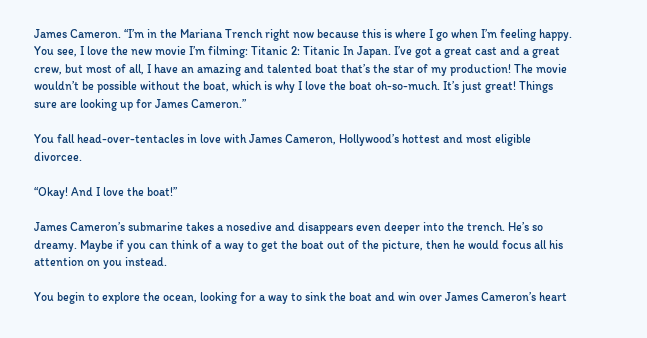James Cameron. “I’m in the Mariana Trench right now because this is where I go when I’m feeling happy. You see, I love the new movie I’m filming: Titanic 2: Titanic In Japan. I’ve got a great cast and a great crew, but most of all, I have an amazing and talented boat that’s the star of my production! The movie wouldn’t be possible without the boat, which is why I love the boat oh-so-much. It’s just great! Things sure are looking up for James Cameron.”

You fall head-over-tentacles in love with James Cameron, Hollywood’s hottest and most eligible divorcee.

“Okay! And I love the boat!”

James Cameron’s submarine takes a nosedive and disappears even deeper into the trench. He’s so dreamy. Maybe if you can think of a way to get the boat out of the picture, then he would focus all his attention on you instead.

You begin to explore the ocean, looking for a way to sink the boat and win over James Cameron’s heart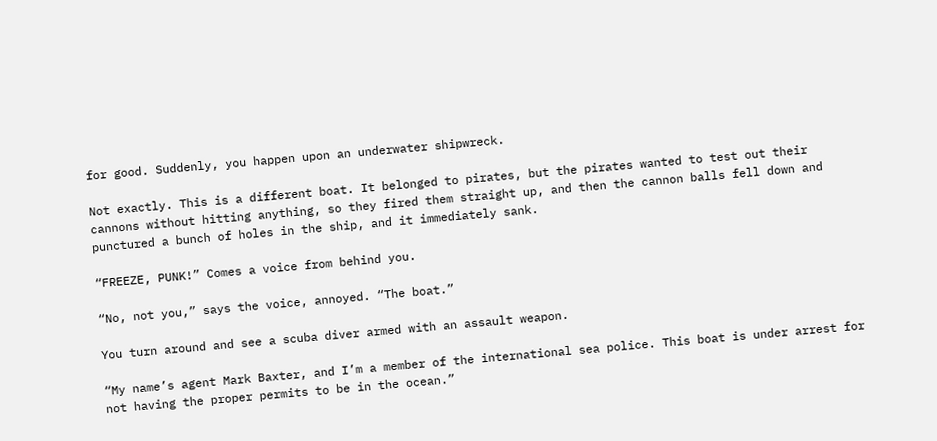for good. Suddenly, you happen upon an underwater shipwreck.

Not exactly. This is a different boat. It belonged to pirates, but the pirates wanted to test out their cannons without hitting anything, so they fired them straight up, and then the cannon balls fell down and punctured a bunch of holes in the ship, and it immediately sank.

“FREEZE, PUNK!” Comes a voice from behind you.

“No, not you,” says the voice, annoyed. “The boat.”

You turn around and see a scuba diver armed with an assault weapon.

“My name’s agent Mark Baxter, and I’m a member of the international sea police. This boat is under arrest for not having the proper permits to be in the ocean.”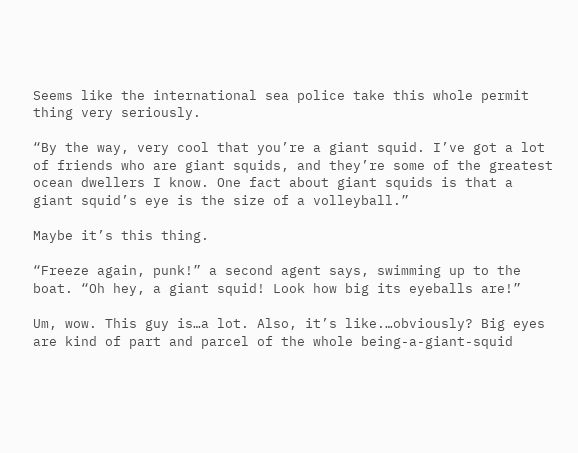Seems like the international sea police take this whole permit thing very seriously.

“By the way, very cool that you’re a giant squid. I’ve got a lot of friends who are giant squids, and they’re some of the greatest ocean dwellers I know. One fact about giant squids is that a giant squid’s eye is the size of a volleyball.”

Maybe it’s this thing.

“Freeze again, punk!” a second agent says, swimming up to the boat. “Oh hey, a giant squid! Look how big its eyeballs are!”

Um, wow. This guy is…a lot. Also, it’s like.…obviously? Big eyes are kind of part and parcel of the whole being-a-giant-squid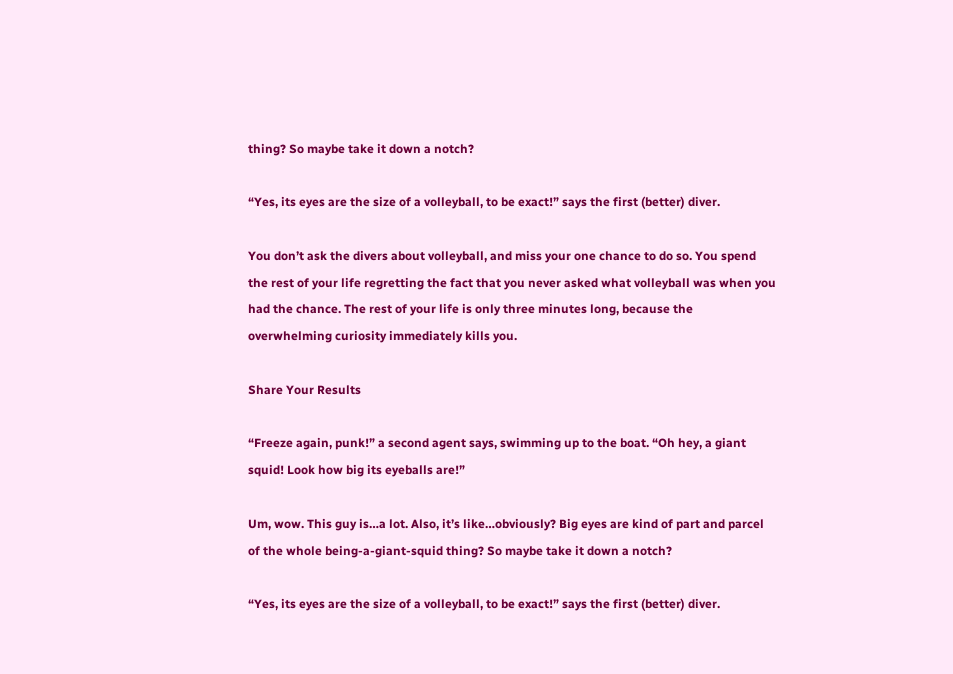thing? So maybe take it down a notch?

“Yes, its eyes are the size of a volleyball, to be exact!” says the first (better) diver.

You don’t ask the divers about volleyball, and miss your one chance to do so. You spend the rest of your life regretting the fact that you never asked what volleyball was when you had the chance. The rest of your life is only three minutes long, because the overwhelming curiosity immediately kills you.

Share Your Results

“Freeze again, punk!” a second agent says, swimming up to the boat. “Oh hey, a giant squid! Look how big its eyeballs are!”

Um, wow. This guy is…a lot. Also, it’s like…obviously? Big eyes are kind of part and parcel of the whole being-a-giant-squid thing? So maybe take it down a notch?

“Yes, its eyes are the size of a volleyball, to be exact!” says the first (better) diver.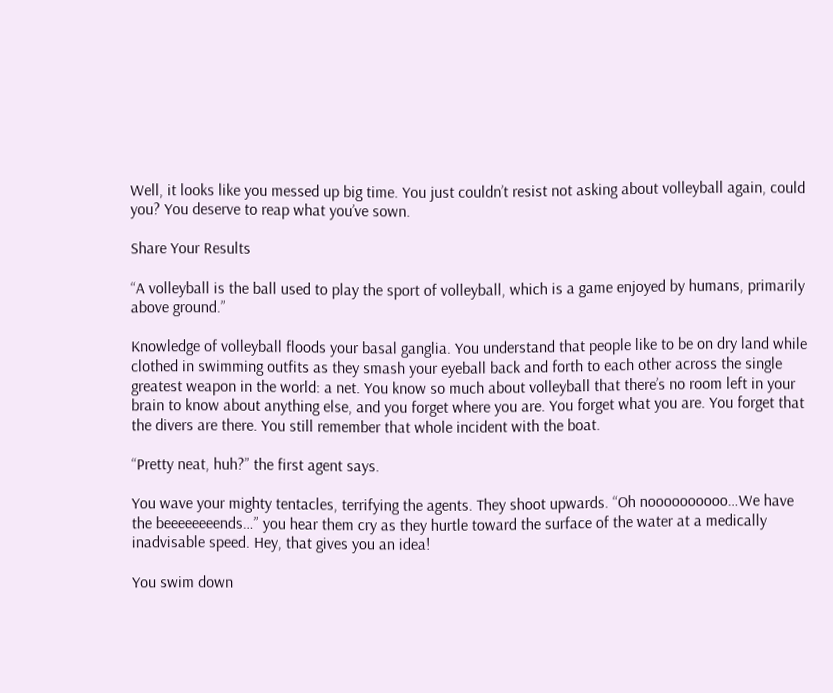Well, it looks like you messed up big time. You just couldn’t resist not asking about volleyball again, could you? You deserve to reap what you’ve sown.

Share Your Results

“A volleyball is the ball used to play the sport of volleyball, which is a game enjoyed by humans, primarily above ground.”

Knowledge of volleyball floods your basal ganglia. You understand that people like to be on dry land while clothed in swimming outfits as they smash your eyeball back and forth to each other across the single greatest weapon in the world: a net. You know so much about volleyball that there’s no room left in your brain to know about anything else, and you forget where you are. You forget what you are. You forget that the divers are there. You still remember that whole incident with the boat.

“Pretty neat, huh?” the first agent says.

You wave your mighty tentacles, terrifying the agents. They shoot upwards. “Oh noooooooooo…We have the beeeeeeeends…” you hear them cry as they hurtle toward the surface of the water at a medically inadvisable speed. Hey, that gives you an idea!

You swim down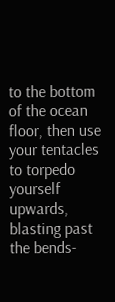to the bottom of the ocean floor, then use your tentacles to torpedo yourself upwards, blasting past the bends-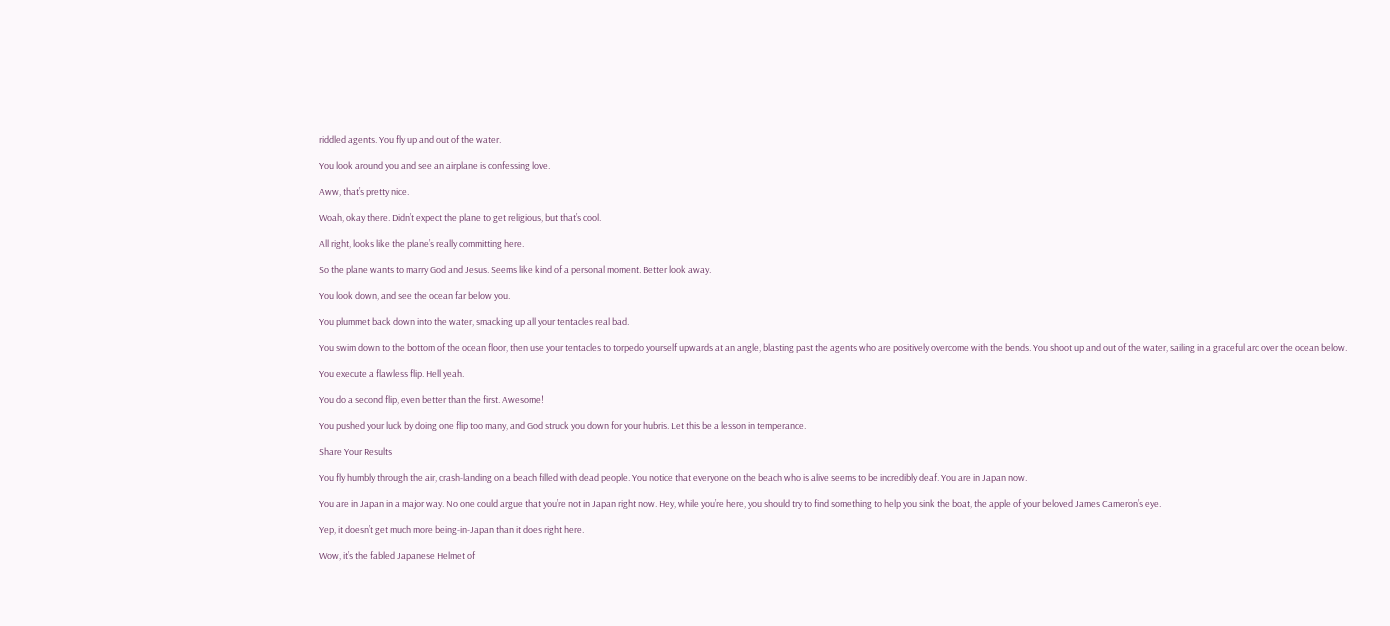riddled agents. You fly up and out of the water.

You look around you and see an airplane is confessing love.

Aww, that’s pretty nice.

Woah, okay there. Didn’t expect the plane to get religious, but that’s cool.

All right, looks like the plane’s really committing here.

So the plane wants to marry God and Jesus. Seems like kind of a personal moment. Better look away.

You look down, and see the ocean far below you.

You plummet back down into the water, smacking up all your tentacles real bad.

You swim down to the bottom of the ocean floor, then use your tentacles to torpedo yourself upwards at an angle, blasting past the agents who are positively overcome with the bends. You shoot up and out of the water, sailing in a graceful arc over the ocean below.

You execute a flawless flip. Hell yeah.

You do a second flip, even better than the first. Awesome!

You pushed your luck by doing one flip too many, and God struck you down for your hubris. Let this be a lesson in temperance.

Share Your Results

You fly humbly through the air, crash-landing on a beach filled with dead people. You notice that everyone on the beach who is alive seems to be incredibly deaf. You are in Japan now.

You are in Japan in a major way. No one could argue that you’re not in Japan right now. Hey, while you’re here, you should try to find something to help you sink the boat, the apple of your beloved James Cameron’s eye.

Yep, it doesn’t get much more being-in-Japan than it does right here.

Wow, it’s the fabled Japanese Helmet of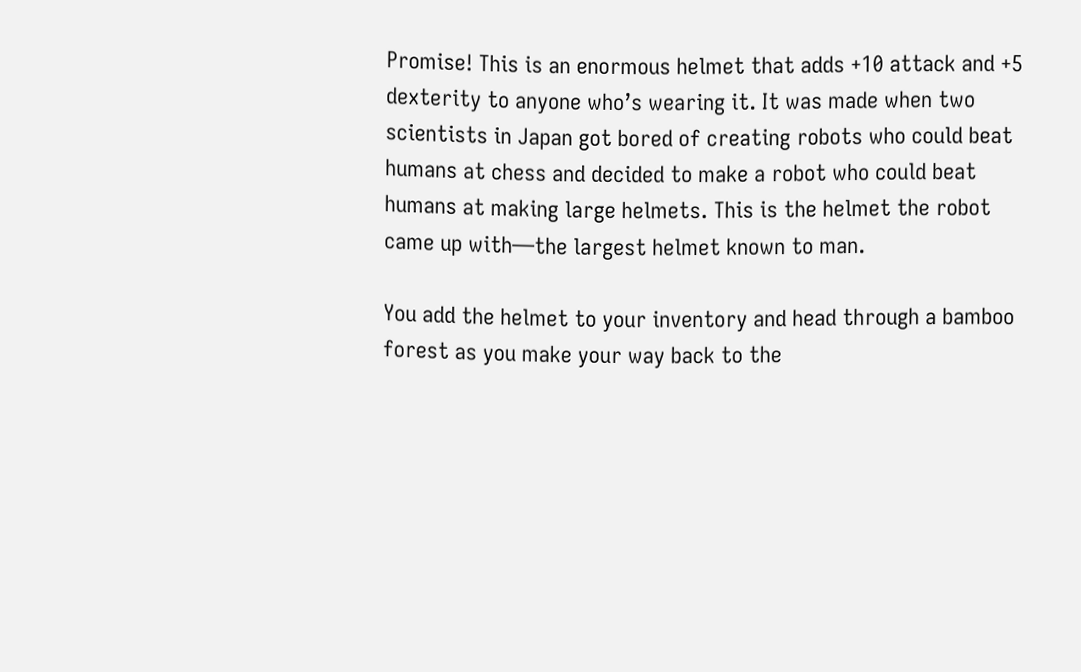Promise! This is an enormous helmet that adds +10 attack and +5 dexterity to anyone who’s wearing it. It was made when two scientists in Japan got bored of creating robots who could beat humans at chess and decided to make a robot who could beat humans at making large helmets. This is the helmet the robot came up with—the largest helmet known to man.

You add the helmet to your inventory and head through a bamboo forest as you make your way back to the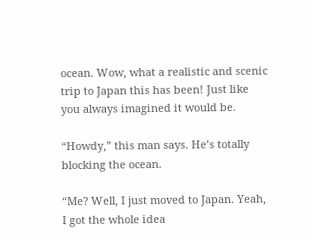ocean. Wow, what a realistic and scenic trip to Japan this has been! Just like you always imagined it would be.

“Howdy,” this man says. He’s totally blocking the ocean.

“Me? Well, I just moved to Japan. Yeah, I got the whole idea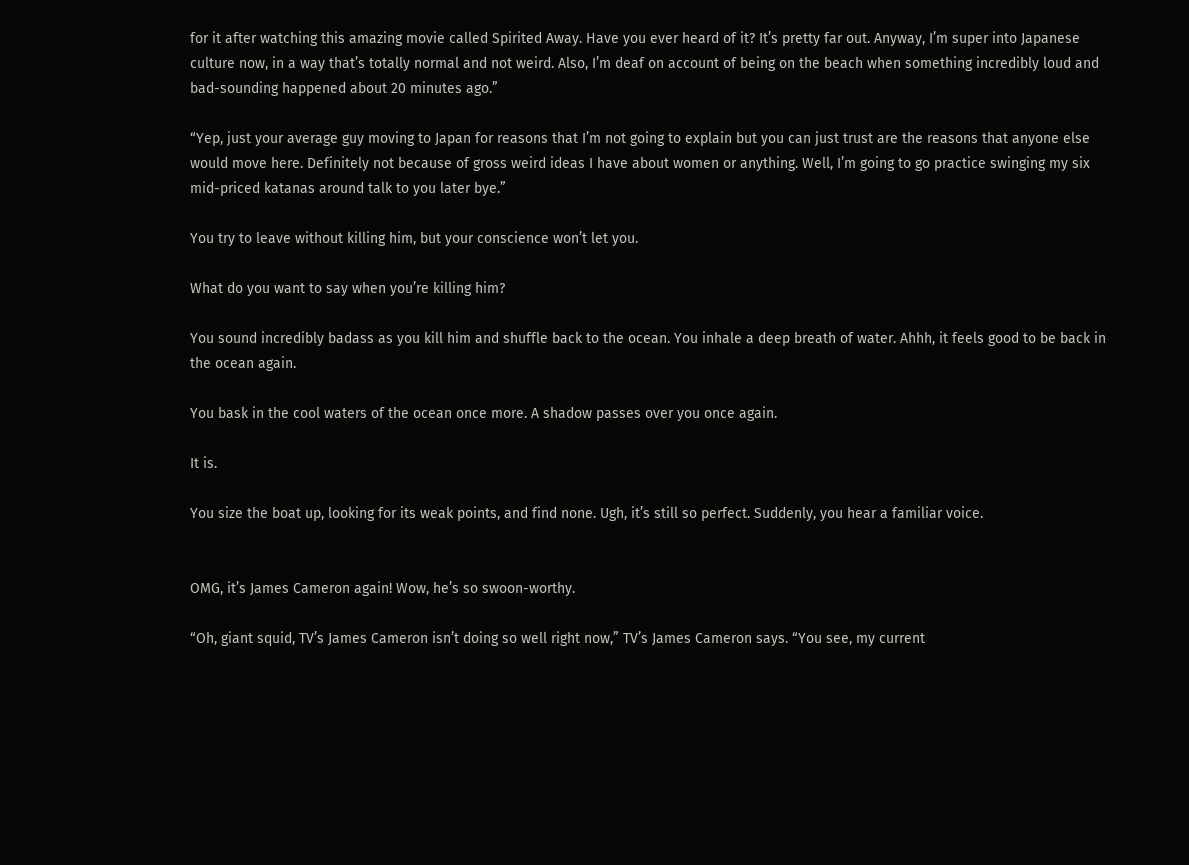for it after watching this amazing movie called Spirited Away. Have you ever heard of it? It’s pretty far out. Anyway, I’m super into Japanese culture now, in a way that’s totally normal and not weird. Also, I’m deaf on account of being on the beach when something incredibly loud and bad-sounding happened about 20 minutes ago.”

“Yep, just your average guy moving to Japan for reasons that I’m not going to explain but you can just trust are the reasons that anyone else would move here. Definitely not because of gross weird ideas I have about women or anything. Well, I’m going to go practice swinging my six mid-priced katanas around talk to you later bye.”

You try to leave without killing him, but your conscience won’t let you.

What do you want to say when you’re killing him?

You sound incredibly badass as you kill him and shuffle back to the ocean. You inhale a deep breath of water. Ahhh, it feels good to be back in the ocean again.

You bask in the cool waters of the ocean once more. A shadow passes over you once again.

It is.

You size the boat up, looking for its weak points, and find none. Ugh, it’s still so perfect. Suddenly, you hear a familiar voice.


OMG, it’s James Cameron again! Wow, he’s so swoon-worthy.

“Oh, giant squid, TV’s James Cameron isn’t doing so well right now,” TV’s James Cameron says. “You see, my current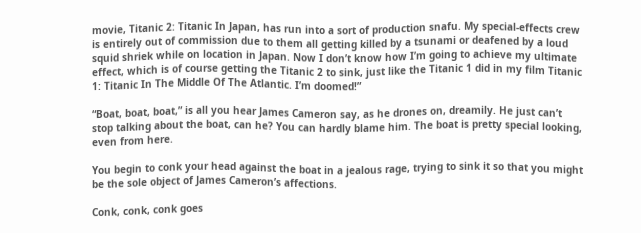movie, Titanic 2: Titanic In Japan, has run into a sort of production snafu. My special-effects crew is entirely out of commission due to them all getting killed by a tsunami or deafened by a loud squid shriek while on location in Japan. Now I don’t know how I’m going to achieve my ultimate effect, which is of course getting the Titanic 2 to sink, just like the Titanic 1 did in my film Titanic 1: Titanic In The Middle Of The Atlantic. I’m doomed!”

“Boat, boat, boat,” is all you hear James Cameron say, as he drones on, dreamily. He just can’t stop talking about the boat, can he? You can hardly blame him. The boat is pretty special looking, even from here.

You begin to conk your head against the boat in a jealous rage, trying to sink it so that you might be the sole object of James Cameron’s affections.

Conk, conk, conk goes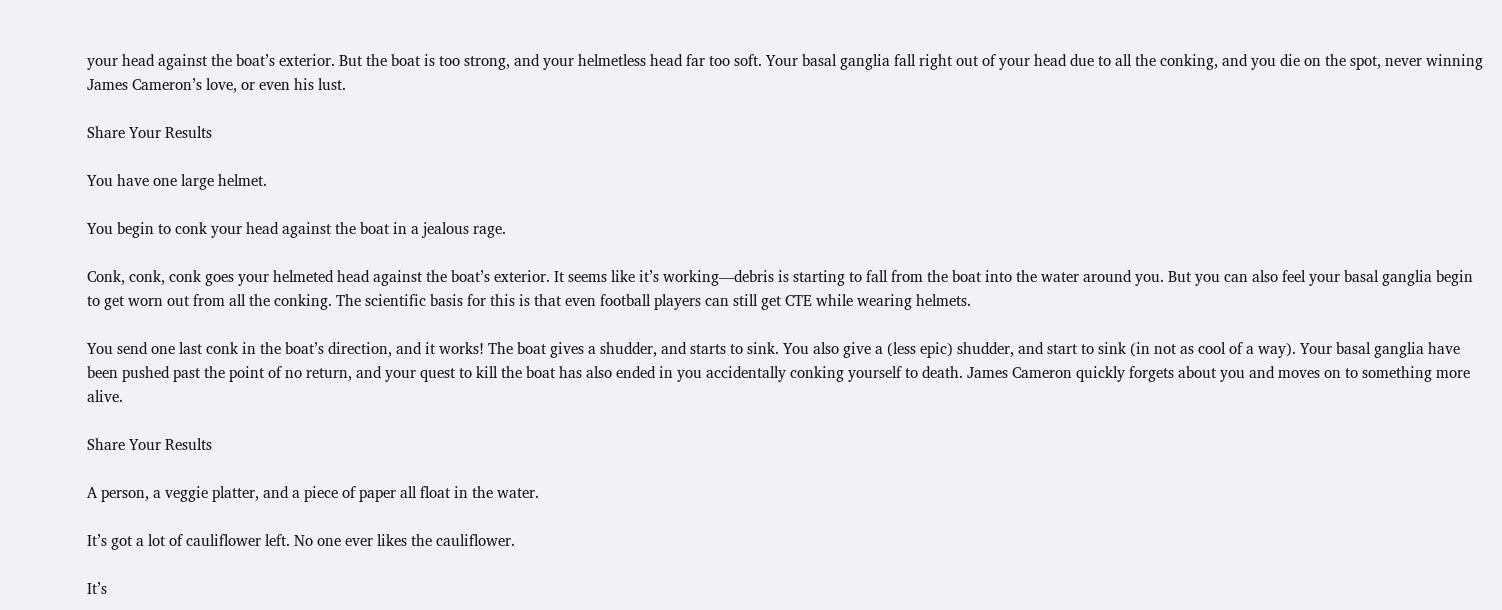your head against the boat’s exterior. But the boat is too strong, and your helmetless head far too soft. Your basal ganglia fall right out of your head due to all the conking, and you die on the spot, never winning James Cameron’s love, or even his lust.

Share Your Results

You have one large helmet.

You begin to conk your head against the boat in a jealous rage.

Conk, conk, conk goes your helmeted head against the boat’s exterior. It seems like it’s working—debris is starting to fall from the boat into the water around you. But you can also feel your basal ganglia begin to get worn out from all the conking. The scientific basis for this is that even football players can still get CTE while wearing helmets.

You send one last conk in the boat’s direction, and it works! The boat gives a shudder, and starts to sink. You also give a (less epic) shudder, and start to sink (in not as cool of a way). Your basal ganglia have been pushed past the point of no return, and your quest to kill the boat has also ended in you accidentally conking yourself to death. James Cameron quickly forgets about you and moves on to something more alive.

Share Your Results

A person, a veggie platter, and a piece of paper all float in the water.

It’s got a lot of cauliflower left. No one ever likes the cauliflower.

It’s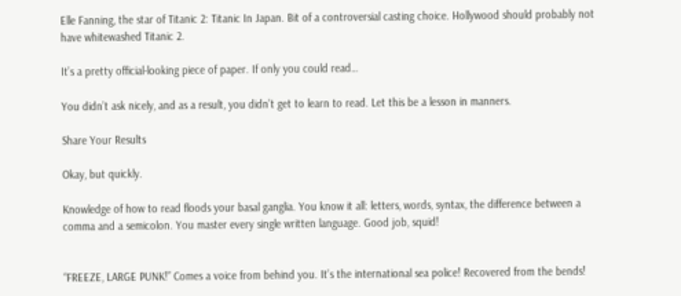Elle Fanning, the star of Titanic 2: Titanic In Japan. Bit of a controversial casting choice. Hollywood should probably not have whitewashed Titanic 2.

It’s a pretty official-looking piece of paper. If only you could read…

You didn’t ask nicely, and as a result, you didn’t get to learn to read. Let this be a lesson in manners.

Share Your Results

Okay, but quickly.

Knowledge of how to read floods your basal ganglia. You know it all: letters, words, syntax, the difference between a comma and a semicolon. You master every single written language. Good job, squid!


“FREEZE, LARGE PUNK!” Comes a voice from behind you. It’s the international sea police! Recovered from the bends!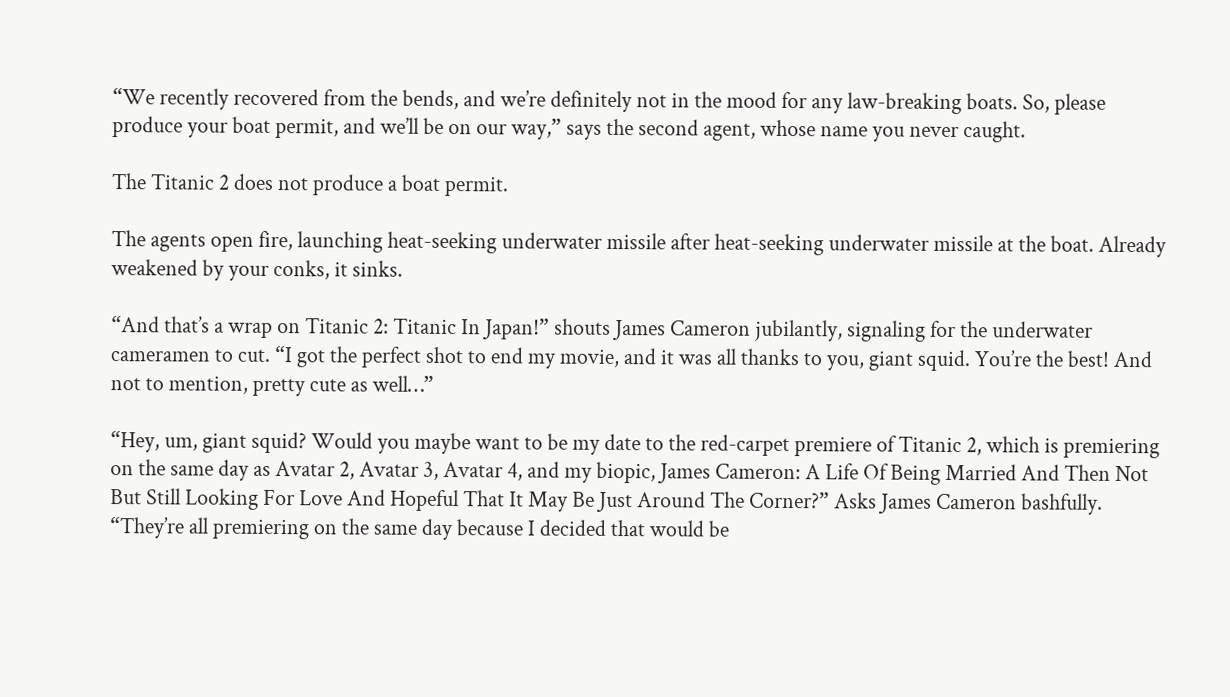“We recently recovered from the bends, and we’re definitely not in the mood for any law-breaking boats. So, please produce your boat permit, and we’ll be on our way,” says the second agent, whose name you never caught.

The Titanic 2 does not produce a boat permit.

The agents open fire, launching heat-seeking underwater missile after heat-seeking underwater missile at the boat. Already weakened by your conks, it sinks.

“And that’s a wrap on Titanic 2: Titanic In Japan!” shouts James Cameron jubilantly, signaling for the underwater cameramen to cut. “I got the perfect shot to end my movie, and it was all thanks to you, giant squid. You’re the best! And not to mention, pretty cute as well…”

“Hey, um, giant squid? Would you maybe want to be my date to the red-carpet premiere of Titanic 2, which is premiering on the same day as Avatar 2, Avatar 3, Avatar 4, and my biopic, James Cameron: A Life Of Being Married And Then Not But Still Looking For Love And Hopeful That It May Be Just Around The Corner?” Asks James Cameron bashfully. “They’re all premiering on the same day because I decided that would be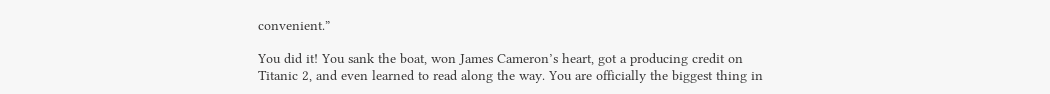convenient.”

You did it! You sank the boat, won James Cameron’s heart, got a producing credit on Titanic 2, and even learned to read along the way. You are officially the biggest thing in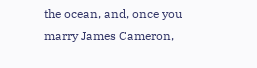the ocean, and, once you marry James Cameron,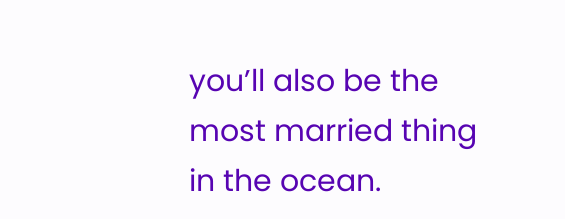you’ll also be the most married thing in the ocean.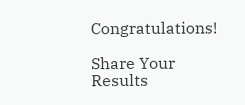Congratulations!

Share Your Results